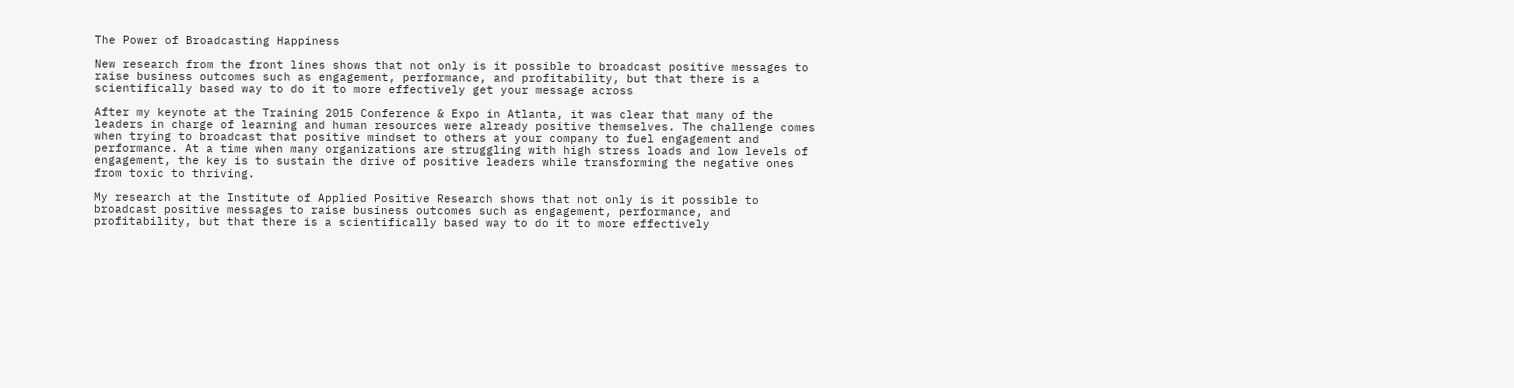The Power of Broadcasting Happiness

New research from the front lines shows that not only is it possible to broadcast positive messages to raise business outcomes such as engagement, performance, and profitability, but that there is a scientifically based way to do it to more effectively get your message across

After my keynote at the Training 2015 Conference & Expo in Atlanta, it was clear that many of the leaders in charge of learning and human resources were already positive themselves. The challenge comes when trying to broadcast that positive mindset to others at your company to fuel engagement and performance. At a time when many organizations are struggling with high stress loads and low levels of engagement, the key is to sustain the drive of positive leaders while transforming the negative ones from toxic to thriving.

My research at the Institute of Applied Positive Research shows that not only is it possible to broadcast positive messages to raise business outcomes such as engagement, performance, and profitability, but that there is a scientifically based way to do it to more effectively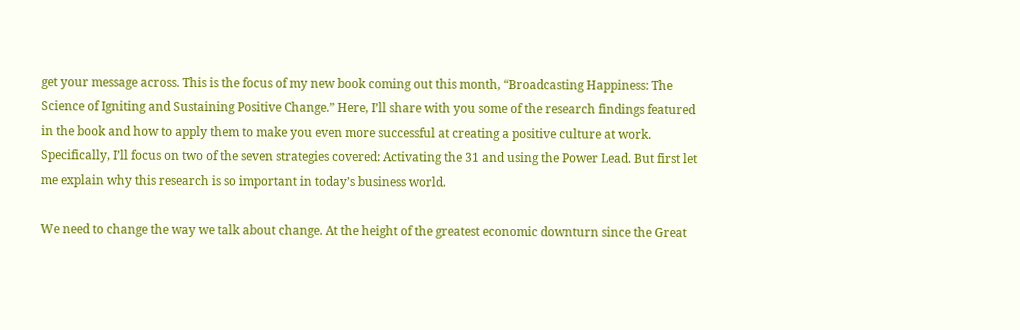get your message across. This is the focus of my new book coming out this month, “Broadcasting Happiness: The Science of Igniting and Sustaining Positive Change.” Here, I’ll share with you some of the research findings featured in the book and how to apply them to make you even more successful at creating a positive culture at work. Specifically, I’ll focus on two of the seven strategies covered: Activating the 31 and using the Power Lead. But first let me explain why this research is so important in today’s business world.

We need to change the way we talk about change. At the height of the greatest economic downturn since the Great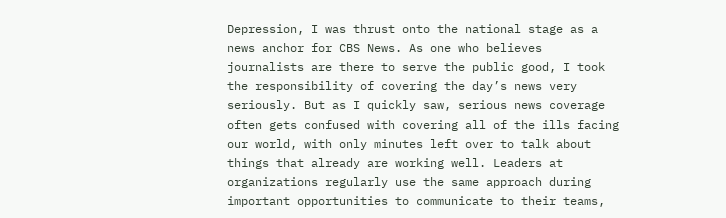Depression, I was thrust onto the national stage as a news anchor for CBS News. As one who believes journalists are there to serve the public good, I took the responsibility of covering the day’s news very seriously. But as I quickly saw, serious news coverage often gets confused with covering all of the ills facing our world, with only minutes left over to talk about things that already are working well. Leaders at organizations regularly use the same approach during important opportunities to communicate to their teams,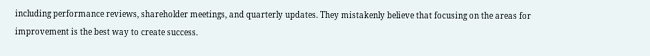including performance reviews, shareholder meetings, and quarterly updates. They mistakenly believe that focusing on the areas for improvement is the best way to create success.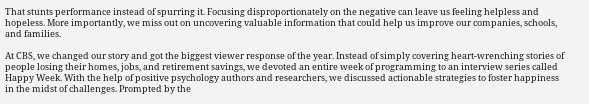That stunts performance instead of spurring it. Focusing disproportionately on the negative can leave us feeling helpless and hopeless. More importantly, we miss out on uncovering valuable information that could help us improve our companies, schools, and families.

At CBS, we changed our story and got the biggest viewer response of the year. Instead of simply covering heart-wrenching stories of people losing their homes, jobs, and retirement savings, we devoted an entire week of programming to an interview series called Happy Week. With the help of positive psychology authors and researchers, we discussed actionable strategies to foster happiness in the midst of challenges. Prompted by the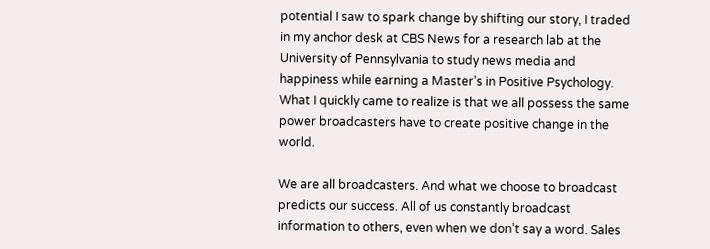potential I saw to spark change by shifting our story, I traded in my anchor desk at CBS News for a research lab at the University of Pennsylvania to study news media and happiness while earning a Master’s in Positive Psychology. What I quickly came to realize is that we all possess the same power broadcasters have to create positive change in the world.

We are all broadcasters. And what we choose to broadcast predicts our success. All of us constantly broadcast information to others, even when we don’t say a word. Sales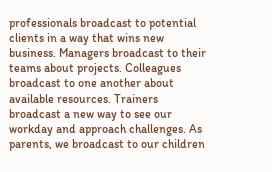professionals broadcast to potential clients in a way that wins new business. Managers broadcast to their teams about projects. Colleagues broadcast to one another about available resources. Trainers broadcast a new way to see our workday and approach challenges. As parents, we broadcast to our children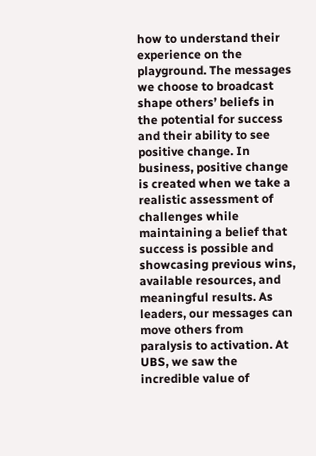how to understand their experience on the playground. The messages we choose to broadcast shape others’ beliefs in the potential for success and their ability to see positive change. In business, positive change is created when we take a realistic assessment of challenges while maintaining a belief that success is possible and showcasing previous wins, available resources, and meaningful results. As leaders, our messages can move others from paralysis to activation. At UBS, we saw the incredible value of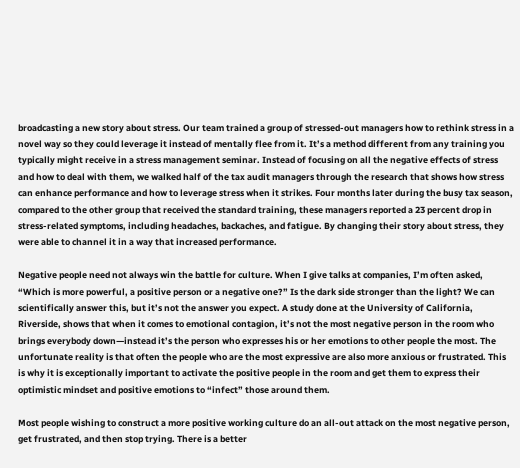broadcasting a new story about stress. Our team trained a group of stressed-out managers how to rethink stress in a novel way so they could leverage it instead of mentally flee from it. It’s a method different from any training you typically might receive in a stress management seminar. Instead of focusing on all the negative effects of stress and how to deal with them, we walked half of the tax audit managers through the research that shows how stress can enhance performance and how to leverage stress when it strikes. Four months later during the busy tax season, compared to the other group that received the standard training, these managers reported a 23 percent drop in stress-related symptoms, including headaches, backaches, and fatigue. By changing their story about stress, they were able to channel it in a way that increased performance.

Negative people need not always win the battle for culture. When I give talks at companies, I’m often asked, “Which is more powerful, a positive person or a negative one?” Is the dark side stronger than the light? We can scientifically answer this, but it’s not the answer you expect. A study done at the University of California, Riverside, shows that when it comes to emotional contagion, it’s not the most negative person in the room who brings everybody down—instead it’s the person who expresses his or her emotions to other people the most. The unfortunate reality is that often the people who are the most expressive are also more anxious or frustrated. This is why it is exceptionally important to activate the positive people in the room and get them to express their optimistic mindset and positive emotions to “infect” those around them.

Most people wishing to construct a more positive working culture do an all-out attack on the most negative person, get frustrated, and then stop trying. There is a better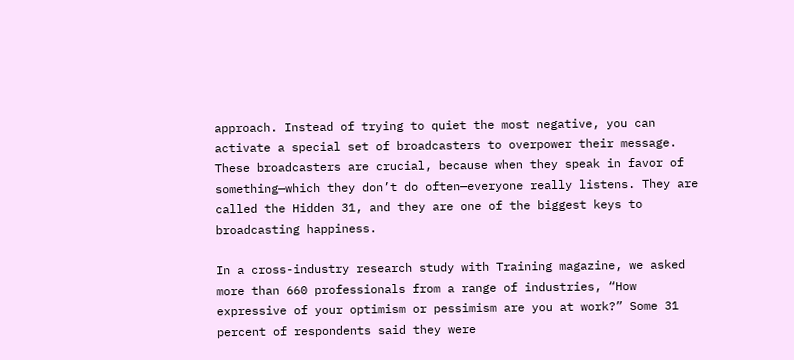approach. Instead of trying to quiet the most negative, you can activate a special set of broadcasters to overpower their message. These broadcasters are crucial, because when they speak in favor of something—which they don’t do often—everyone really listens. They are called the Hidden 31, and they are one of the biggest keys to broadcasting happiness.

In a cross-industry research study with Training magazine, we asked more than 660 professionals from a range of industries, “How expressive of your optimism or pessimism are you at work?” Some 31 percent of respondents said they were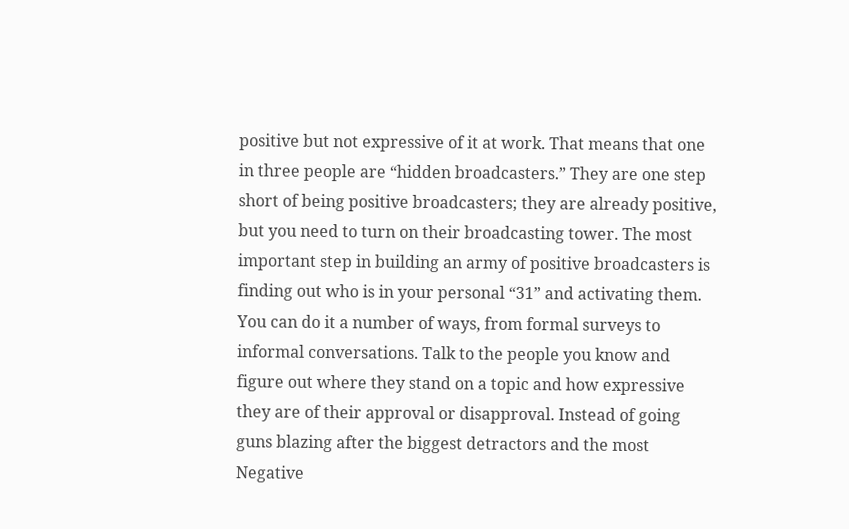positive but not expressive of it at work. That means that one in three people are “hidden broadcasters.” They are one step short of being positive broadcasters; they are already positive, but you need to turn on their broadcasting tower. The most important step in building an army of positive broadcasters is finding out who is in your personal “31” and activating them. You can do it a number of ways, from formal surveys to informal conversations. Talk to the people you know and figure out where they stand on a topic and how expressive they are of their approval or disapproval. Instead of going guns blazing after the biggest detractors and the most Negative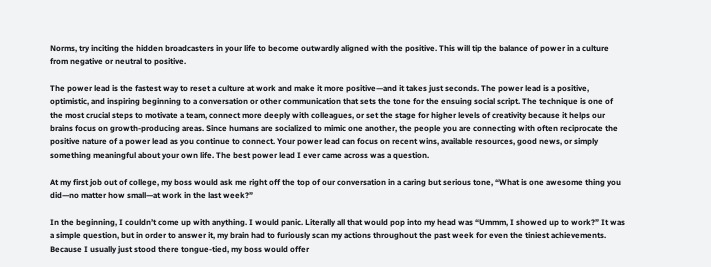Norms, try inciting the hidden broadcasters in your life to become outwardly aligned with the positive. This will tip the balance of power in a culture from negative or neutral to positive.

The power lead is the fastest way to reset a culture at work and make it more positive—and it takes just seconds. The power lead is a positive, optimistic, and inspiring beginning to a conversation or other communication that sets the tone for the ensuing social script. The technique is one of the most crucial steps to motivate a team, connect more deeply with colleagues, or set the stage for higher levels of creativity because it helps our brains focus on growth-producing areas. Since humans are socialized to mimic one another, the people you are connecting with often reciprocate the positive nature of a power lead as you continue to connect. Your power lead can focus on recent wins, available resources, good news, or simply something meaningful about your own life. The best power lead I ever came across was a question.

At my first job out of college, my boss would ask me right off the top of our conversation in a caring but serious tone, “What is one awesome thing you did—no matter how small—at work in the last week?”

In the beginning, I couldn’t come up with anything. I would panic. Literally all that would pop into my head was “Ummm, I showed up to work?” It was a simple question, but in order to answer it, my brain had to furiously scan my actions throughout the past week for even the tiniest achievements. Because I usually just stood there tongue-tied, my boss would offer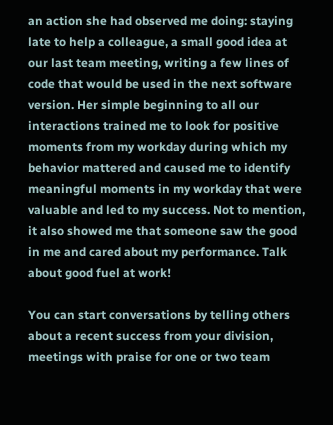an action she had observed me doing: staying late to help a colleague, a small good idea at our last team meeting, writing a few lines of code that would be used in the next software version. Her simple beginning to all our interactions trained me to look for positive moments from my workday during which my behavior mattered and caused me to identify meaningful moments in my workday that were valuable and led to my success. Not to mention, it also showed me that someone saw the good in me and cared about my performance. Talk about good fuel at work!

You can start conversations by telling others about a recent success from your division, meetings with praise for one or two team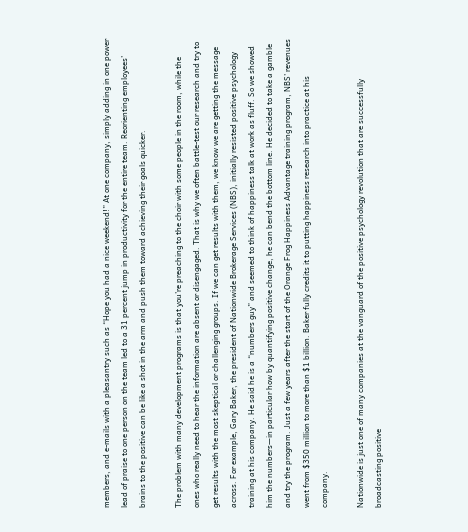members, and e-mails with a pleasantry such as “Hope you had a nice weekend!” At one company, simply adding in one power lead of praise to one person on the team led to a 31 percent jump in productivity for the entire team. Reorienting employees’ brains to the positive can be like a shot in the arm and push them toward achieving their goals quicker.

The problem with many development programs is that you’re preaching to the choir with some people in the room, while the ones who really need to hear the information are absent or disengaged. That is why we often battle-test our research and try to get results with the most skeptical or challenging groups. If we can get results with them, we know we are getting the message across. For example, Gary Baker, the president of Nationwide Brokerage Services (NBS), initially resisted positive psychology training at his company. He said he is a “numbers guy” and seemed to think of happiness talk at work as fluff. So we showed him the numbers—in particular how by quantifying positive change, he can bend the bottom line. He decided to take a gamble and try the program. Just a few years after the start of the Orange Frog Happiness Advantage training program, NBS’ revenues went from $350 million to more than $1 billion. Baker fully credits it to putting happiness research into practice at his company.

Nationwide is just one of many companies at the vanguard of the positive psychology revolution that are successfully broadcasting positive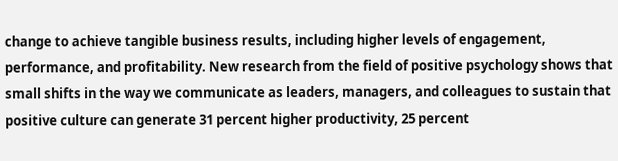change to achieve tangible business results, including higher levels of engagement, performance, and profitability. New research from the field of positive psychology shows that small shifts in the way we communicate as leaders, managers, and colleagues to sustain that positive culture can generate 31 percent higher productivity, 25 percent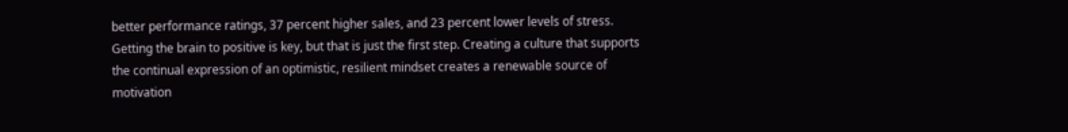better performance ratings, 37 percent higher sales, and 23 percent lower levels of stress. Getting the brain to positive is key, but that is just the first step. Creating a culture that supports the continual expression of an optimistic, resilient mindset creates a renewable source of motivation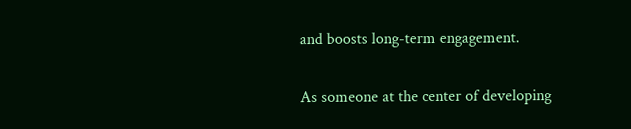and boosts long-term engagement.

As someone at the center of developing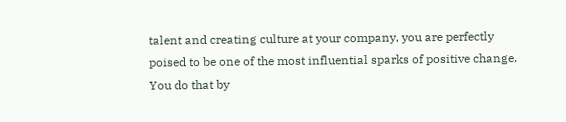talent and creating culture at your company, you are perfectly poised to be one of the most influential sparks of positive change. You do that by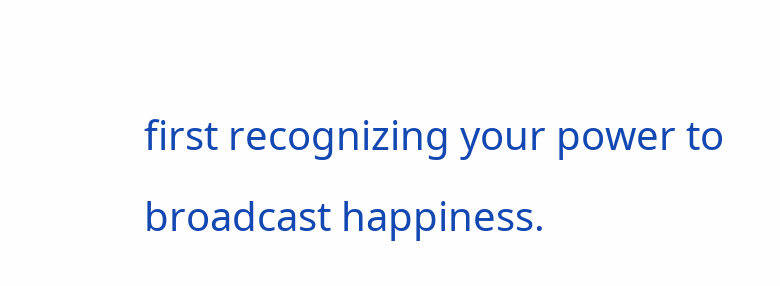first recognizing your power to broadcast happiness.